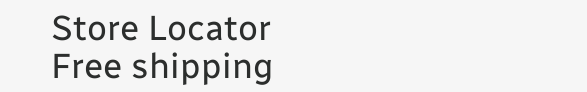Store Locator
Free shipping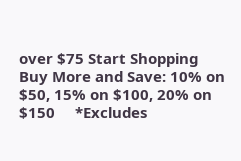over $75 Start Shopping
Buy More and Save: 10% on $50, 15% on $100, 20% on $150     *Excludes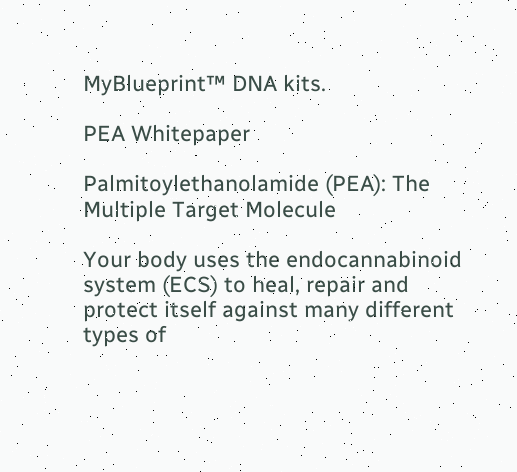MyBlueprint™ DNA kits.

PEA Whitepaper

Palmitoylethanolamide (PEA): The Multiple Target Molecule

Your body uses the endocannabinoid system (ECS) to heal, repair and protect itself against many different types of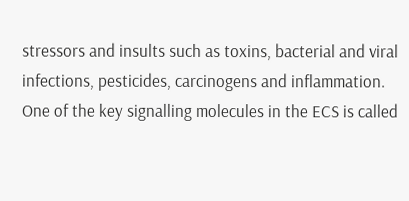stressors and insults such as toxins, bacterial and viral infections, pesticides, carcinogens and inflammation. One of the key signalling molecules in the ECS is called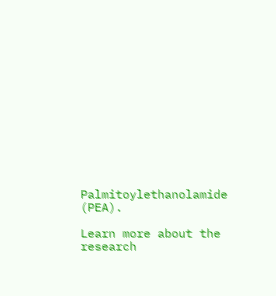Palmitoylethanolamide (PEA).

Learn more about the research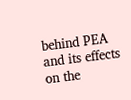behind PEA and its effects on the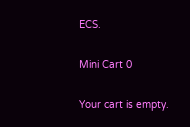ECS.

Mini Cart 0

Your cart is empty.